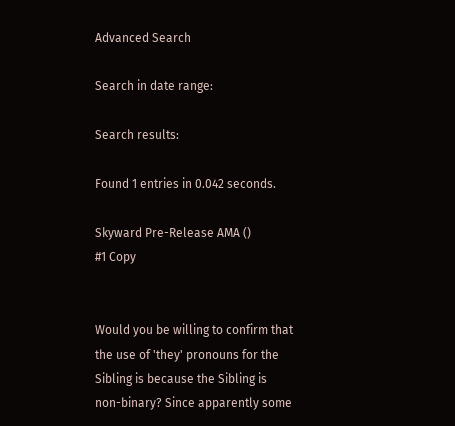Advanced Search

Search in date range:

Search results:

Found 1 entries in 0.042 seconds.

Skyward Pre-Release AMA ()
#1 Copy


Would you be willing to confirm that the use of 'they' pronouns for the Sibling is because the Sibling is non-binary? Since apparently some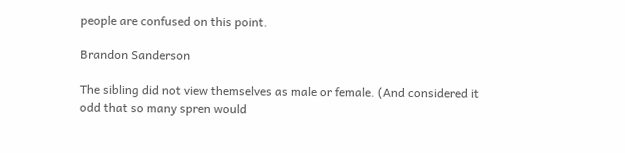people are confused on this point.

Brandon Sanderson

The sibling did not view themselves as male or female. (And considered it odd that so many spren would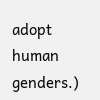adopt human genders.)